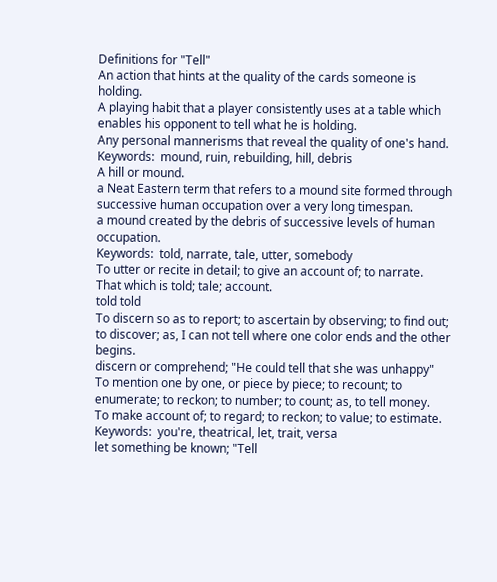Definitions for "Tell"
An action that hints at the quality of the cards someone is holding.
A playing habit that a player consistently uses at a table which enables his opponent to tell what he is holding.
Any personal mannerisms that reveal the quality of one's hand.
Keywords:  mound, ruin, rebuilding, hill, debris
A hill or mound.
a Neat Eastern term that refers to a mound site formed through successive human occupation over a very long timespan.
a mound created by the debris of successive levels of human occupation.
Keywords:  told, narrate, tale, utter, somebody
To utter or recite in detail; to give an account of; to narrate.
That which is told; tale; account.
told told
To discern so as to report; to ascertain by observing; to find out; to discover; as, I can not tell where one color ends and the other begins.
discern or comprehend; "He could tell that she was unhappy"
To mention one by one, or piece by piece; to recount; to enumerate; to reckon; to number; to count; as, to tell money.
To make account of; to regard; to reckon; to value; to estimate.
Keywords:  you're, theatrical, let, trait, versa
let something be known; "Tell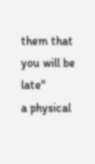them that you will be late"
a physical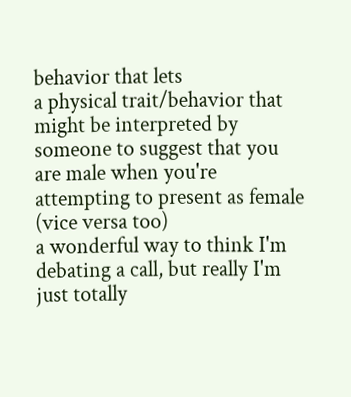behavior that lets
a physical trait/behavior that might be interpreted by someone to suggest that you are male when you're attempting to present as female (vice versa too)
a wonderful way to think I'm debating a call, but really I'm just totally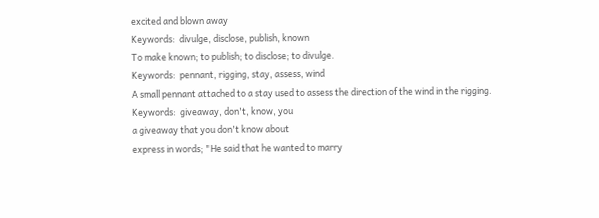excited and blown away
Keywords:  divulge, disclose, publish, known
To make known; to publish; to disclose; to divulge.
Keywords:  pennant, rigging, stay, assess, wind
A small pennant attached to a stay used to assess the direction of the wind in the rigging.
Keywords:  giveaway, don't, know, you
a giveaway that you don't know about
express in words; "He said that he wanted to marry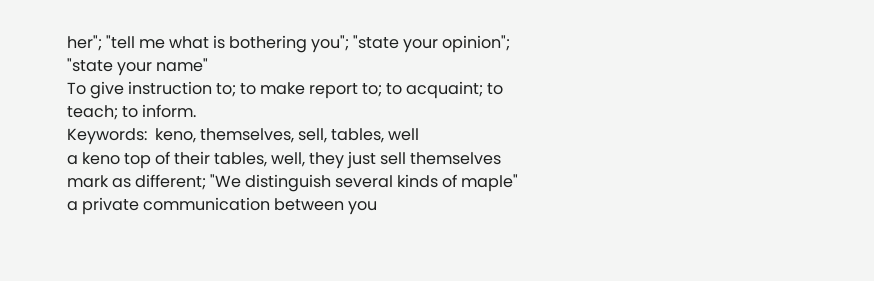her"; "tell me what is bothering you"; "state your opinion"; "state your name"
To give instruction to; to make report to; to acquaint; to teach; to inform.
Keywords:  keno, themselves, sell, tables, well
a keno top of their tables, well, they just sell themselves
mark as different; "We distinguish several kinds of maple"
a private communication between you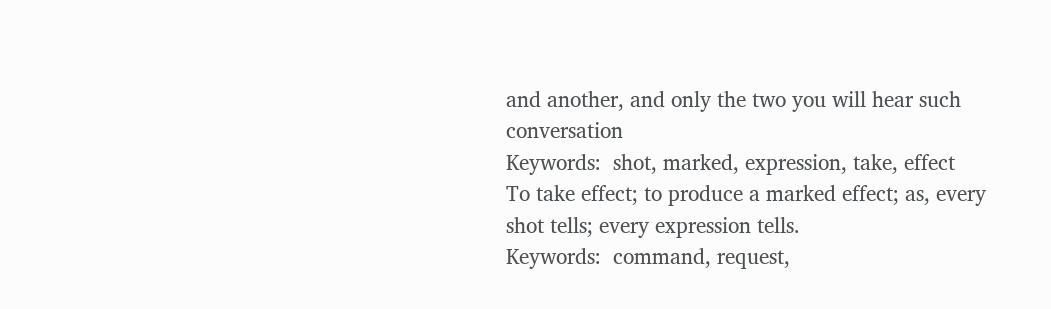and another, and only the two you will hear such conversation
Keywords:  shot, marked, expression, take, effect
To take effect; to produce a marked effect; as, every shot tells; every expression tells.
Keywords:  command, request,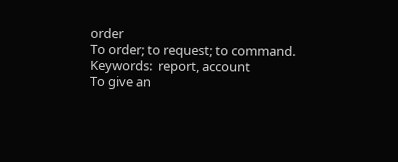order
To order; to request; to command.
Keywords:  report, account
To give an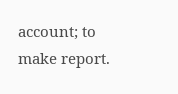account; to make report.